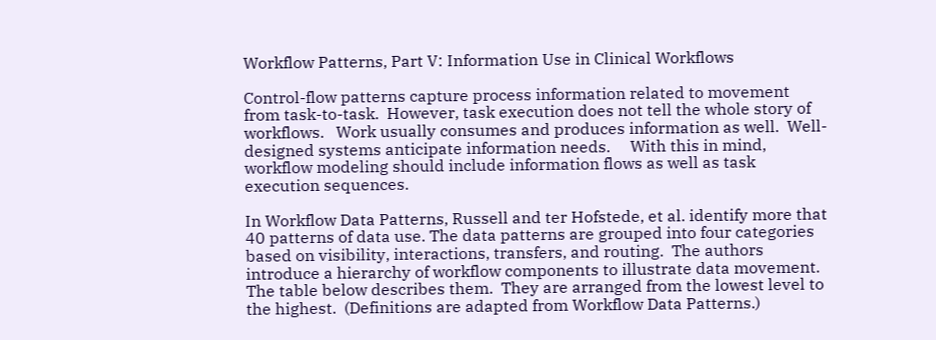Workflow Patterns, Part V: Information Use in Clinical Workflows

Control-flow patterns capture process information related to movement from task-to-task.  However, task execution does not tell the whole story of workflows.   Work usually consumes and produces information as well.  Well-designed systems anticipate information needs.     With this in mind, workflow modeling should include information flows as well as task execution sequences.

In Workflow Data Patterns, Russell and ter Hofstede, et al. identify more that 40 patterns of data use. The data patterns are grouped into four categories based on visibility, interactions, transfers, and routing.  The authors introduce a hierarchy of workflow components to illustrate data movement.  The table below describes them.  They are arranged from the lowest level to the highest.  (Definitions are adapted from Workflow Data Patterns.)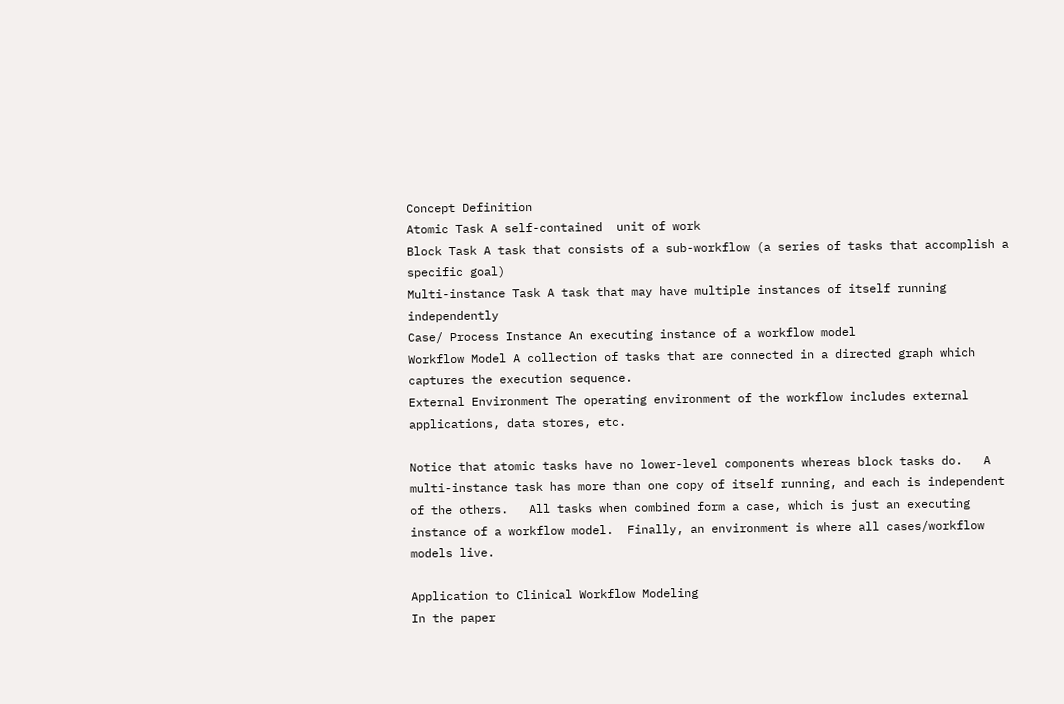Concept Definition
Atomic Task A self-contained  unit of work
Block Task A task that consists of a sub-workflow (a series of tasks that accomplish a specific goal)
Multi-instance Task A task that may have multiple instances of itself running independently
Case/ Process Instance An executing instance of a workflow model
Workflow Model A collection of tasks that are connected in a directed graph which captures the execution sequence.
External Environment The operating environment of the workflow includes external applications, data stores, etc.

Notice that atomic tasks have no lower-level components whereas block tasks do.   A multi-instance task has more than one copy of itself running, and each is independent of the others.   All tasks when combined form a case, which is just an executing instance of a workflow model.  Finally, an environment is where all cases/workflow models live.

Application to Clinical Workflow Modeling
In the paper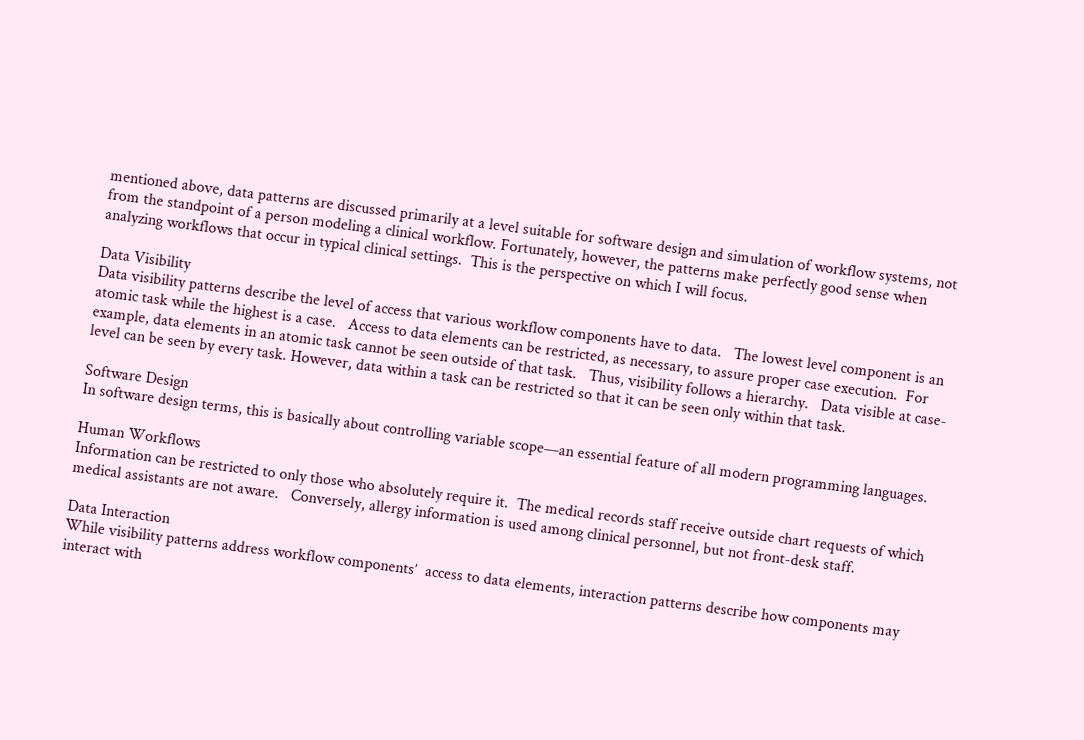mentioned above, data patterns are discussed primarily at a level suitable for software design and simulation of workflow systems, not from the standpoint of a person modeling a clinical workflow. Fortunately, however, the patterns make perfectly good sense when analyzing workflows that occur in typical clinical settings.  This is the perspective on which I will focus.

Data Visibility
Data visibility patterns describe the level of access that various workflow components have to data.   The lowest level component is an atomic task while the highest is a case.   Access to data elements can be restricted, as necessary, to assure proper case execution.  For example, data elements in an atomic task cannot be seen outside of that task.   Thus, visibility follows a hierarchy.   Data visible at case-level can be seen by every task. However, data within a task can be restricted so that it can be seen only within that task.

Software Design
In software design terms, this is basically about controlling variable scope—an essential feature of all modern programming languages.

Human Workflows
Information can be restricted to only those who absolutely require it.  The medical records staff receive outside chart requests of which medical assistants are not aware.   Conversely, allergy information is used among clinical personnel, but not front-desk staff.

Data Interaction
While visibility patterns address workflow components’  access to data elements, interaction patterns describe how components may interact with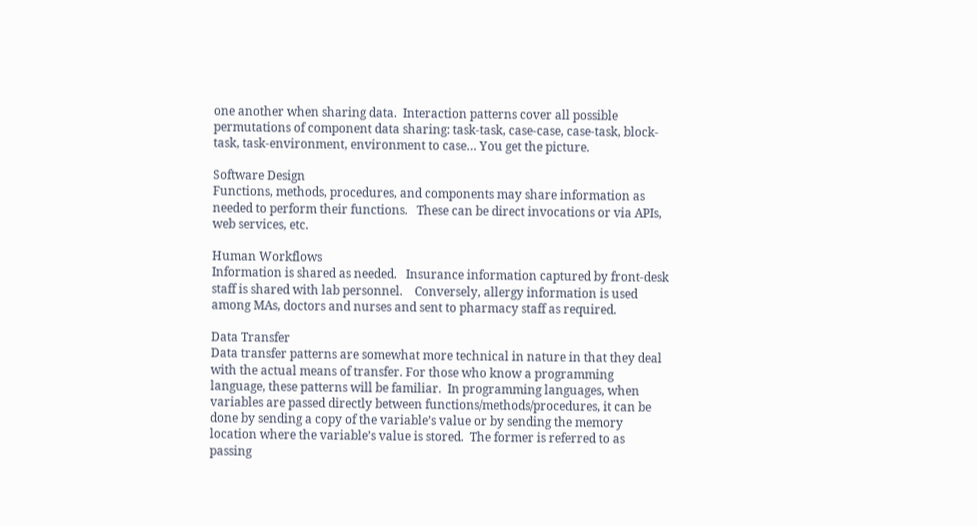one another when sharing data.  Interaction patterns cover all possible permutations of component data sharing: task-task, case-case, case-task, block-task, task-environment, environment to case… You get the picture.

Software Design
Functions, methods, procedures, and components may share information as needed to perform their functions.   These can be direct invocations or via APIs, web services, etc.

Human Workflows
Information is shared as needed.   Insurance information captured by front-desk staff is shared with lab personnel.    Conversely, allergy information is used among MAs, doctors and nurses and sent to pharmacy staff as required.

Data Transfer
Data transfer patterns are somewhat more technical in nature in that they deal with the actual means of transfer. For those who know a programming language, these patterns will be familiar.  In programming languages, when variables are passed directly between functions/methods/procedures, it can be done by sending a copy of the variable’s value or by sending the memory location where the variable’s value is stored.  The former is referred to as passing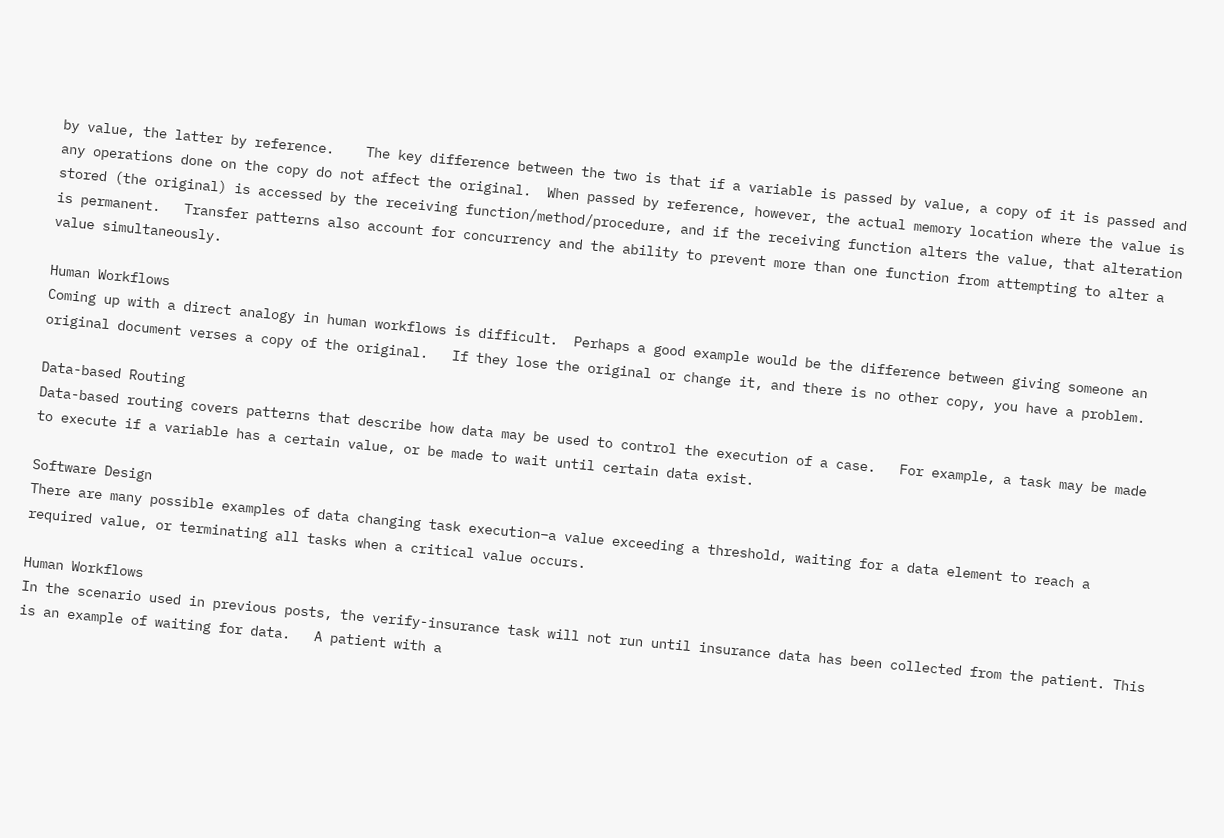by value, the latter by reference.    The key difference between the two is that if a variable is passed by value, a copy of it is passed and any operations done on the copy do not affect the original.  When passed by reference, however, the actual memory location where the value is stored (the original) is accessed by the receiving function/method/procedure, and if the receiving function alters the value, that alteration is permanent.   Transfer patterns also account for concurrency and the ability to prevent more than one function from attempting to alter a value simultaneously.

Human Workflows
Coming up with a direct analogy in human workflows is difficult.  Perhaps a good example would be the difference between giving someone an original document verses a copy of the original.   If they lose the original or change it, and there is no other copy, you have a problem.

Data-based Routing
Data-based routing covers patterns that describe how data may be used to control the execution of a case.   For example, a task may be made to execute if a variable has a certain value, or be made to wait until certain data exist.

Software Design
There are many possible examples of data changing task execution–a value exceeding a threshold, waiting for a data element to reach a required value, or terminating all tasks when a critical value occurs.

Human Workflows
In the scenario used in previous posts, the verify-insurance task will not run until insurance data has been collected from the patient. This is an example of waiting for data.   A patient with a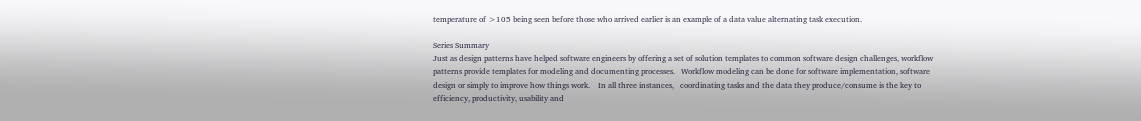temperature of >105 being seen before those who arrived earlier is an example of a data value alternating task execution.

Series Summary
Just as design patterns have helped software engineers by offering a set of solution templates to common software design challenges, workflow patterns provide templates for modeling and documenting processes.   Workflow modeling can be done for software implementation, software design or simply to improve how things work.    In all three instances,   coordinating tasks and the data they produce/consume is the key to efficiency, productivity, usability and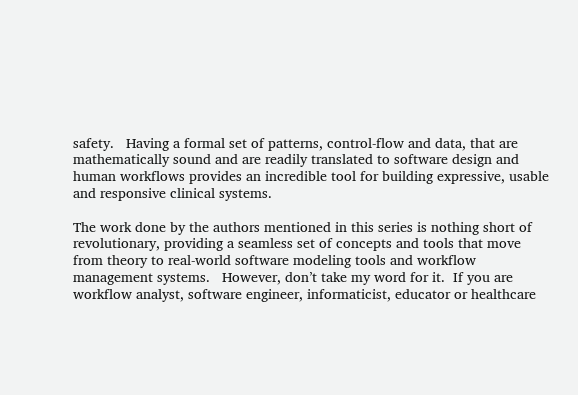safety.   Having a formal set of patterns, control-flow and data, that are mathematically sound and are readily translated to software design and human workflows provides an incredible tool for building expressive, usable and responsive clinical systems.

The work done by the authors mentioned in this series is nothing short of revolutionary, providing a seamless set of concepts and tools that move from theory to real-world software modeling tools and workflow management systems.   However, don’t take my word for it.  If you are workflow analyst, software engineer, informaticist, educator or healthcare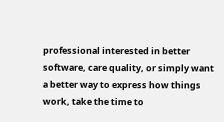professional interested in better software, care quality, or simply want a better way to express how things work, take the time to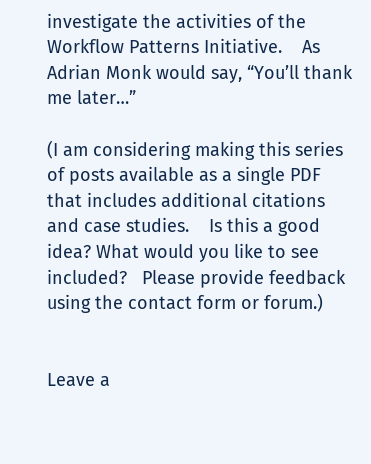investigate the activities of the Workflow Patterns Initiative.    As Adrian Monk would say, “You’ll thank me later…”

(I am considering making this series of posts available as a single PDF that includes additional citations and case studies.    Is this a good idea? What would you like to see included?   Please provide feedback using the contact form or forum.)


Leave a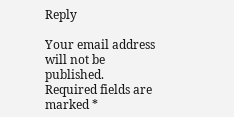Reply

Your email address will not be published. Required fields are marked *